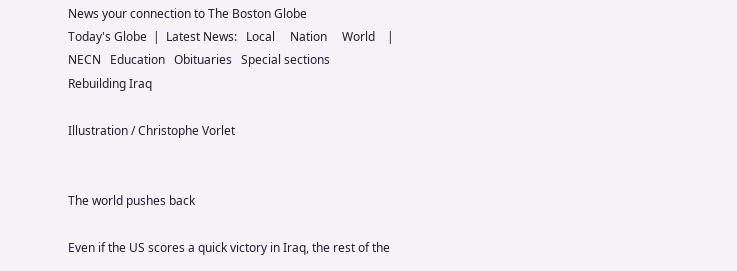News your connection to The Boston Globe
Today's Globe  |  Latest News:   Local     Nation     World    |   NECN   Education   Obituaries   Special sections
Rebuilding Iraq

Illustration / Christophe Vorlet


The world pushes back

Even if the US scores a quick victory in Iraq, the rest of the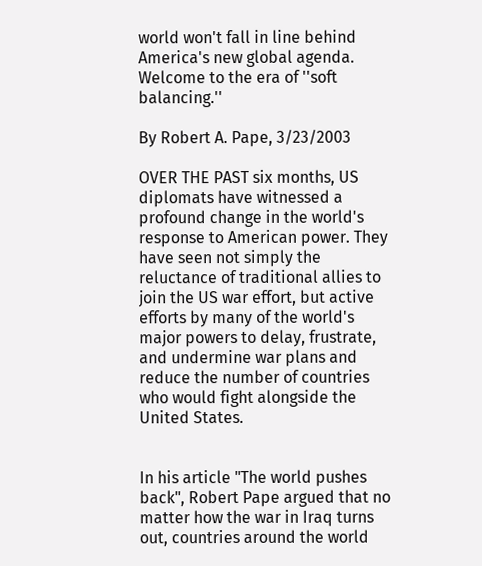world won't fall in line behind America's new global agenda. Welcome to the era of ''soft balancing.''

By Robert A. Pape, 3/23/2003

OVER THE PAST six months, US diplomats have witnessed a profound change in the world's response to American power. They have seen not simply the reluctance of traditional allies to join the US war effort, but active efforts by many of the world's major powers to delay, frustrate, and undermine war plans and reduce the number of countries who would fight alongside the United States.


In his article "The world pushes back", Robert Pape argued that no matter how the war in Iraq turns out, countries around the world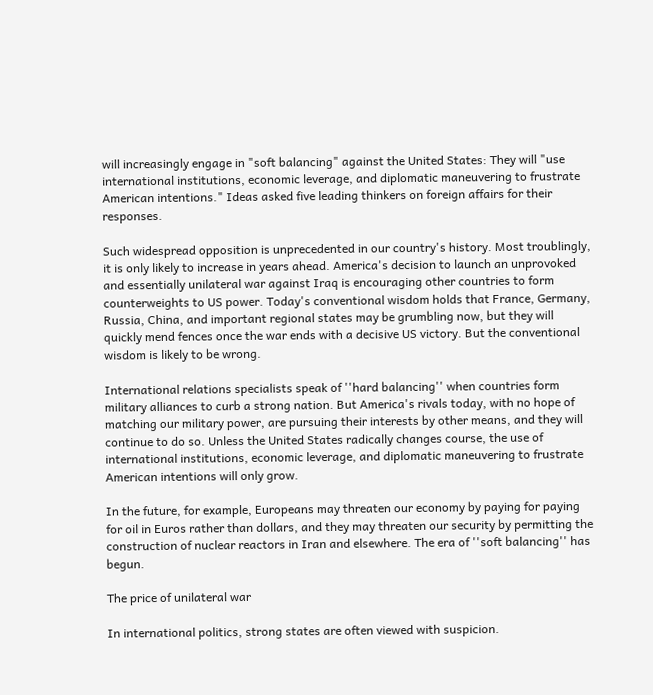will increasingly engage in "soft balancing" against the United States: They will "use international institutions, economic leverage, and diplomatic maneuvering to frustrate American intentions." Ideas asked five leading thinkers on foreign affairs for their responses.

Such widespread opposition is unprecedented in our country's history. Most troublingly, it is only likely to increase in years ahead. America's decision to launch an unprovoked and essentially unilateral war against Iraq is encouraging other countries to form counterweights to US power. Today's conventional wisdom holds that France, Germany, Russia, China, and important regional states may be grumbling now, but they will quickly mend fences once the war ends with a decisive US victory. But the conventional wisdom is likely to be wrong.

International relations specialists speak of ''hard balancing'' when countries form military alliances to curb a strong nation. But America's rivals today, with no hope of matching our military power, are pursuing their interests by other means, and they will continue to do so. Unless the United States radically changes course, the use of international institutions, economic leverage, and diplomatic maneuvering to frustrate American intentions will only grow.

In the future, for example, Europeans may threaten our economy by paying for paying for oil in Euros rather than dollars, and they may threaten our security by permitting the construction of nuclear reactors in Iran and elsewhere. The era of ''soft balancing'' has begun.

The price of unilateral war

In international politics, strong states are often viewed with suspicion.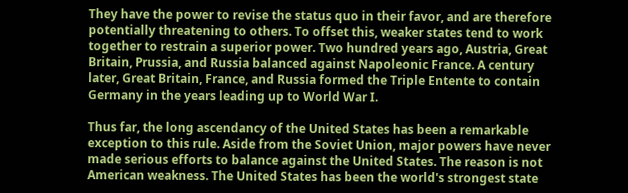They have the power to revise the status quo in their favor, and are therefore potentially threatening to others. To offset this, weaker states tend to work together to restrain a superior power. Two hundred years ago, Austria, Great Britain, Prussia, and Russia balanced against Napoleonic France. A century later, Great Britain, France, and Russia formed the Triple Entente to contain Germany in the years leading up to World War I.

Thus far, the long ascendancy of the United States has been a remarkable exception to this rule. Aside from the Soviet Union, major powers have never made serious efforts to balance against the United States. The reason is not American weakness. The United States has been the world's strongest state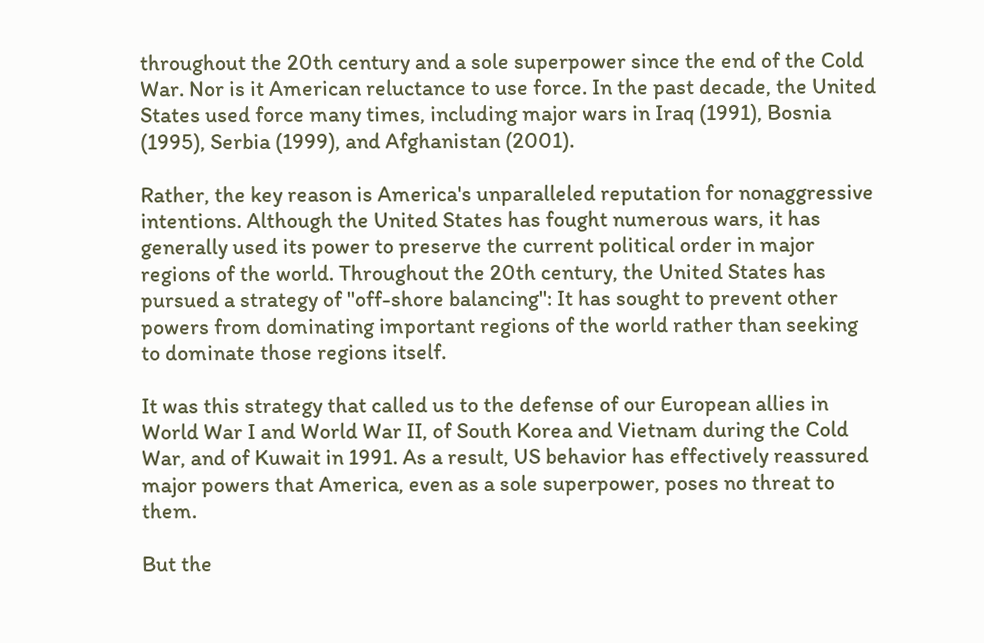throughout the 20th century and a sole superpower since the end of the Cold War. Nor is it American reluctance to use force. In the past decade, the United States used force many times, including major wars in Iraq (1991), Bosnia (1995), Serbia (1999), and Afghanistan (2001).

Rather, the key reason is America's unparalleled reputation for nonaggressive intentions. Although the United States has fought numerous wars, it has generally used its power to preserve the current political order in major regions of the world. Throughout the 20th century, the United States has pursued a strategy of ''off-shore balancing'': It has sought to prevent other powers from dominating important regions of the world rather than seeking to dominate those regions itself.

It was this strategy that called us to the defense of our European allies in World War I and World War II, of South Korea and Vietnam during the Cold War, and of Kuwait in 1991. As a result, US behavior has effectively reassured major powers that America, even as a sole superpower, poses no threat to them.

But the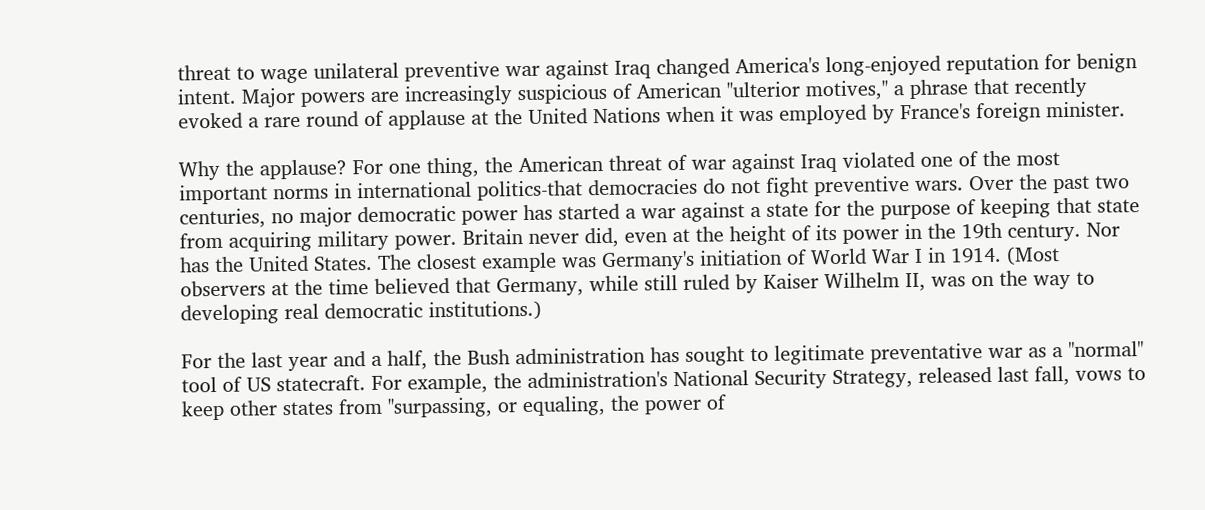threat to wage unilateral preventive war against Iraq changed America's long-enjoyed reputation for benign intent. Major powers are increasingly suspicious of American ''ulterior motives,'' a phrase that recently evoked a rare round of applause at the United Nations when it was employed by France's foreign minister.

Why the applause? For one thing, the American threat of war against Iraq violated one of the most important norms in international politics-that democracies do not fight preventive wars. Over the past two centuries, no major democratic power has started a war against a state for the purpose of keeping that state from acquiring military power. Britain never did, even at the height of its power in the 19th century. Nor has the United States. The closest example was Germany's initiation of World War I in 1914. (Most observers at the time believed that Germany, while still ruled by Kaiser Wilhelm II, was on the way to developing real democratic institutions.)

For the last year and a half, the Bush administration has sought to legitimate preventative war as a ''normal'' tool of US statecraft. For example, the administration's National Security Strategy, released last fall, vows to keep other states from ''surpassing, or equaling, the power of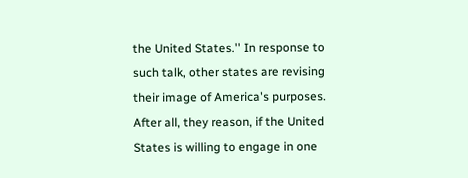the United States.'' In response to such talk, other states are revising their image of America's purposes. After all, they reason, if the United States is willing to engage in one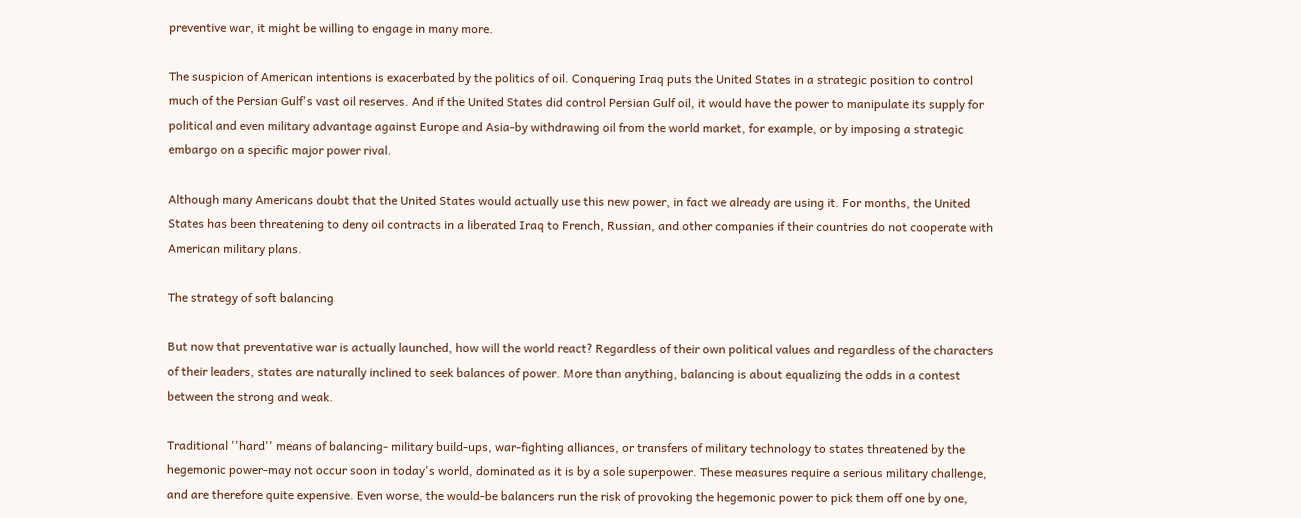preventive war, it might be willing to engage in many more.

The suspicion of American intentions is exacerbated by the politics of oil. Conquering Iraq puts the United States in a strategic position to control much of the Persian Gulf's vast oil reserves. And if the United States did control Persian Gulf oil, it would have the power to manipulate its supply for political and even military advantage against Europe and Asia-by withdrawing oil from the world market, for example, or by imposing a strategic embargo on a specific major power rival.

Although many Americans doubt that the United States would actually use this new power, in fact we already are using it. For months, the United States has been threatening to deny oil contracts in a liberated Iraq to French, Russian, and other companies if their countries do not cooperate with American military plans.

The strategy of soft balancing

But now that preventative war is actually launched, how will the world react? Regardless of their own political values and regardless of the characters of their leaders, states are naturally inclined to seek balances of power. More than anything, balancing is about equalizing the odds in a contest between the strong and weak.

Traditional ''hard'' means of balancing- military build-ups, war-fighting alliances, or transfers of military technology to states threatened by the hegemonic power-may not occur soon in today's world, dominated as it is by a sole superpower. These measures require a serious military challenge, and are therefore quite expensive. Even worse, the would-be balancers run the risk of provoking the hegemonic power to pick them off one by one,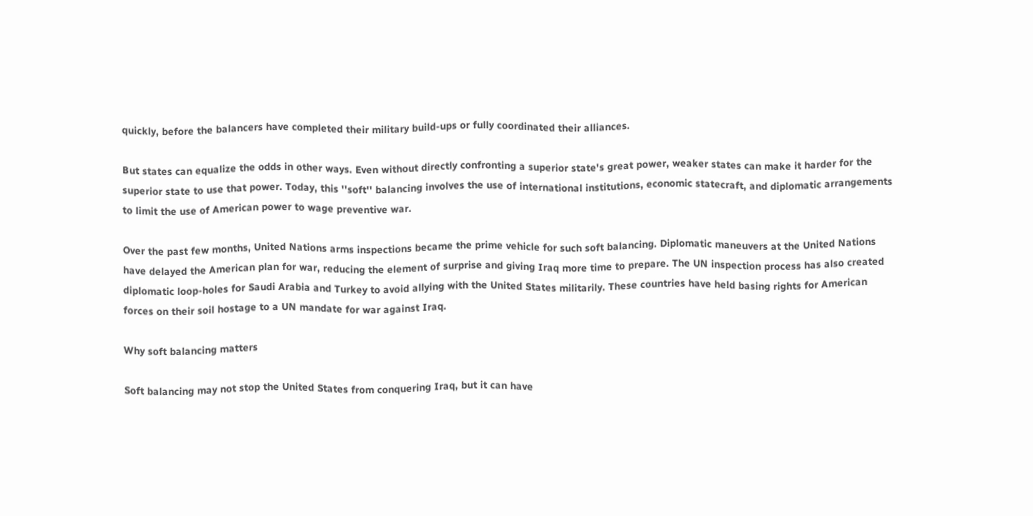quickly, before the balancers have completed their military build-ups or fully coordinated their alliances.

But states can equalize the odds in other ways. Even without directly confronting a superior state's great power, weaker states can make it harder for the superior state to use that power. Today, this ''soft'' balancing involves the use of international institutions, economic statecraft, and diplomatic arrangements to limit the use of American power to wage preventive war.

Over the past few months, United Nations arms inspections became the prime vehicle for such soft balancing. Diplomatic maneuvers at the United Nations have delayed the American plan for war, reducing the element of surprise and giving Iraq more time to prepare. The UN inspection process has also created diplomatic loop-holes for Saudi Arabia and Turkey to avoid allying with the United States militarily. These countries have held basing rights for American forces on their soil hostage to a UN mandate for war against Iraq.

Why soft balancing matters

Soft balancing may not stop the United States from conquering Iraq, but it can have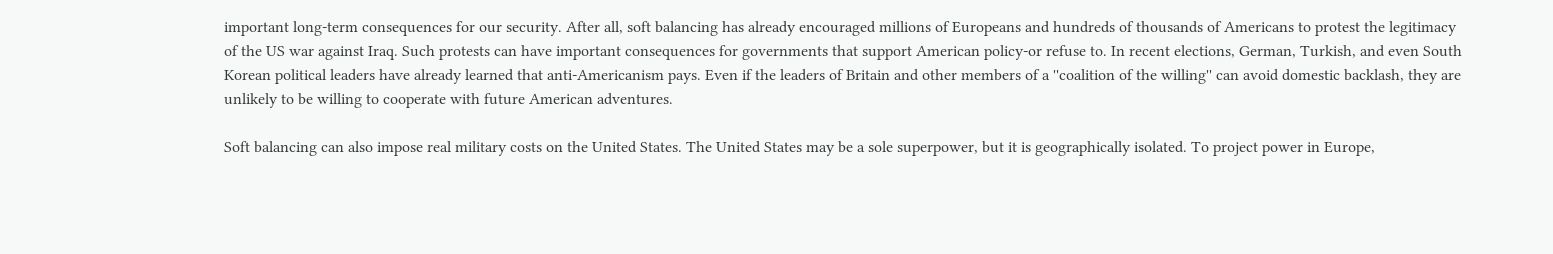important long-term consequences for our security. After all, soft balancing has already encouraged millions of Europeans and hundreds of thousands of Americans to protest the legitimacy of the US war against Iraq. Such protests can have important consequences for governments that support American policy-or refuse to. In recent elections, German, Turkish, and even South Korean political leaders have already learned that anti-Americanism pays. Even if the leaders of Britain and other members of a ''coalition of the willing'' can avoid domestic backlash, they are unlikely to be willing to cooperate with future American adventures.

Soft balancing can also impose real military costs on the United States. The United States may be a sole superpower, but it is geographically isolated. To project power in Europe,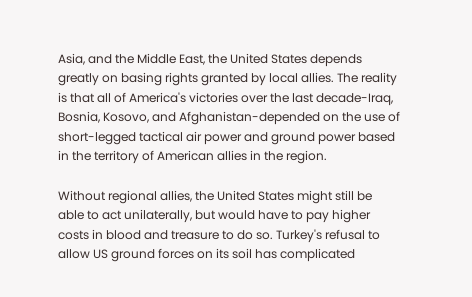Asia, and the Middle East, the United States depends greatly on basing rights granted by local allies. The reality is that all of America's victories over the last decade-Iraq, Bosnia, Kosovo, and Afghanistan-depended on the use of short-legged tactical air power and ground power based in the territory of American allies in the region.

Without regional allies, the United States might still be able to act unilaterally, but would have to pay higher costs in blood and treasure to do so. Turkey's refusal to allow US ground forces on its soil has complicated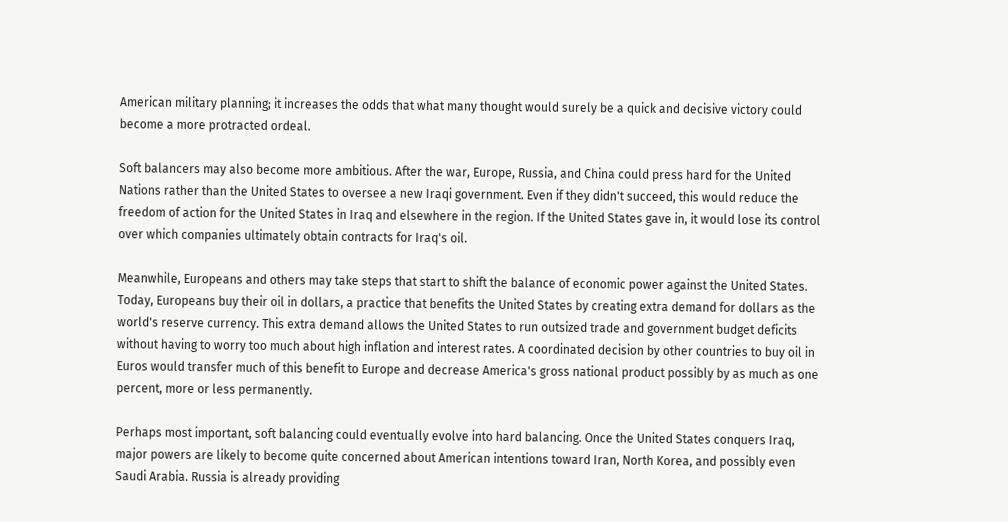American military planning; it increases the odds that what many thought would surely be a quick and decisive victory could become a more protracted ordeal.

Soft balancers may also become more ambitious. After the war, Europe, Russia, and China could press hard for the United Nations rather than the United States to oversee a new Iraqi government. Even if they didn't succeed, this would reduce the freedom of action for the United States in Iraq and elsewhere in the region. If the United States gave in, it would lose its control over which companies ultimately obtain contracts for Iraq's oil.

Meanwhile, Europeans and others may take steps that start to shift the balance of economic power against the United States. Today, Europeans buy their oil in dollars, a practice that benefits the United States by creating extra demand for dollars as the world's reserve currency. This extra demand allows the United States to run outsized trade and government budget deficits without having to worry too much about high inflation and interest rates. A coordinated decision by other countries to buy oil in Euros would transfer much of this benefit to Europe and decrease America's gross national product possibly by as much as one percent, more or less permanently.

Perhaps most important, soft balancing could eventually evolve into hard balancing. Once the United States conquers Iraq, major powers are likely to become quite concerned about American intentions toward Iran, North Korea, and possibly even Saudi Arabia. Russia is already providing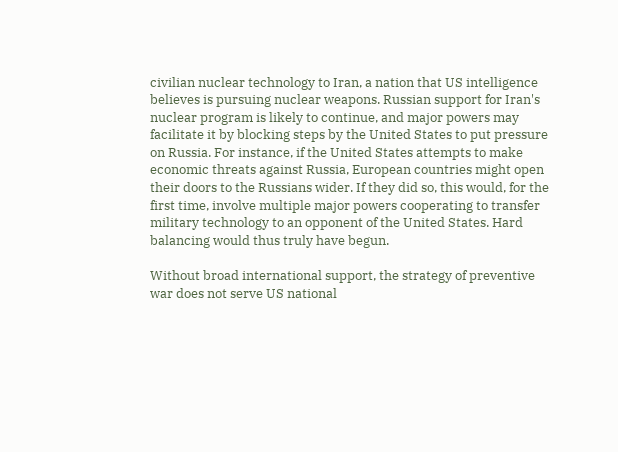civilian nuclear technology to Iran, a nation that US intelligence believes is pursuing nuclear weapons. Russian support for Iran's nuclear program is likely to continue, and major powers may facilitate it by blocking steps by the United States to put pressure on Russia. For instance, if the United States attempts to make economic threats against Russia, European countries might open their doors to the Russians wider. If they did so, this would, for the first time, involve multiple major powers cooperating to transfer military technology to an opponent of the United States. Hard balancing would thus truly have begun.

Without broad international support, the strategy of preventive war does not serve US national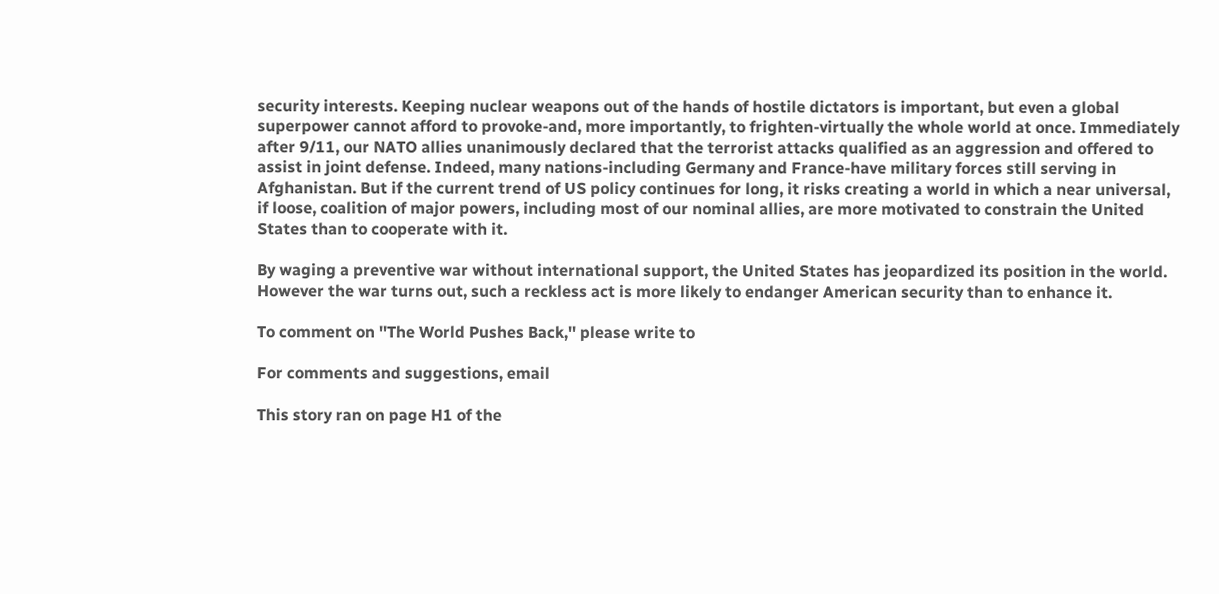security interests. Keeping nuclear weapons out of the hands of hostile dictators is important, but even a global superpower cannot afford to provoke-and, more importantly, to frighten-virtually the whole world at once. Immediately after 9/11, our NATO allies unanimously declared that the terrorist attacks qualified as an aggression and offered to assist in joint defense. Indeed, many nations-including Germany and France-have military forces still serving in Afghanistan. But if the current trend of US policy continues for long, it risks creating a world in which a near universal, if loose, coalition of major powers, including most of our nominal allies, are more motivated to constrain the United States than to cooperate with it.

By waging a preventive war without international support, the United States has jeopardized its position in the world. However the war turns out, such a reckless act is more likely to endanger American security than to enhance it.

To comment on ''The World Pushes Back,'' please write to

For comments and suggestions, email

This story ran on page H1 of the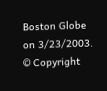Boston Globe on 3/23/2003.
© Copyright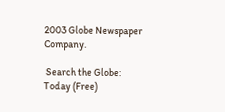2003 Globe Newspaper Company.

 Search the Globe:
Today (Free)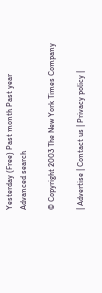Yesterday (Free) Past month Past year   Advanced search

© Copyright 2003 The New York Times Company

| Advertise | Contact us | Privacy policy |